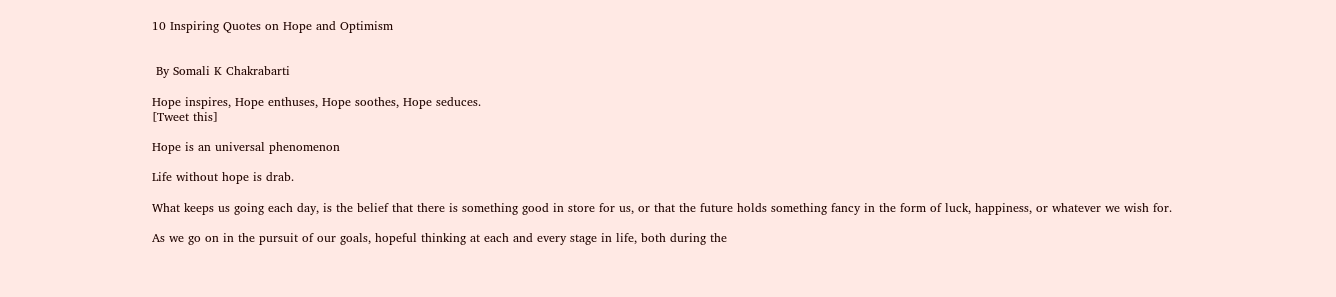10 Inspiring Quotes on Hope and Optimism


 By Somali K Chakrabarti

Hope inspires, Hope enthuses, Hope soothes, Hope seduces.
[Tweet this]

Hope is an universal phenomenon

Life without hope is drab.

What keeps us going each day, is the belief that there is something good in store for us, or that the future holds something fancy in the form of luck, happiness, or whatever we wish for.

As we go on in the pursuit of our goals, hopeful thinking at each and every stage in life, both during the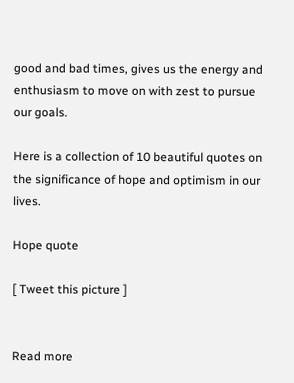good and bad times, gives us the energy and enthusiasm to move on with zest to pursue our goals.

Here is a collection of 10 beautiful quotes on the significance of hope and optimism in our lives.

Hope quote

[ Tweet this picture ]


Read more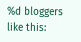%d bloggers like this: